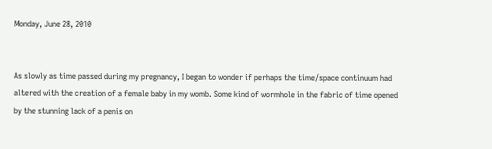Monday, June 28, 2010


As slowly as time passed during my pregnancy, I began to wonder if perhaps the time/space continuum had altered with the creation of a female baby in my womb. Some kind of wormhole in the fabric of time opened by the stunning lack of a penis on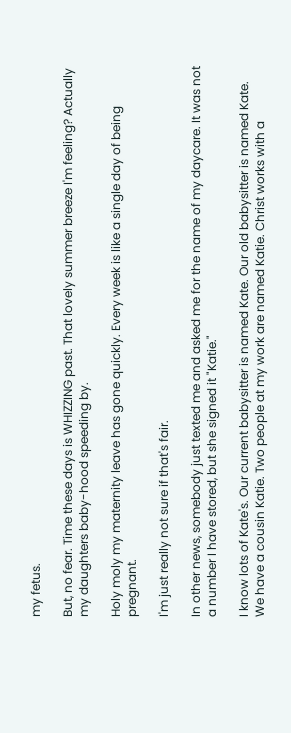my fetus.

But, no fear. Time these days is WHIZZING past. That lovely summer breeze I'm feeling? Actually my daughters baby-hood speeding by.

Holy moly my maternity leave has gone quickly. Every week is like a single day of being pregnant.

I'm just really not sure if that's fair.

In other news, somebody just texted me and asked me for the name of my daycare. It was not a number I have stored, but she signed it "Katie."

I know lots of Kate's. Our current babysitter is named Kate. Our old babysitter is named Kate. We have a cousin Katie. Two people at my work are named Katie. Christ works with a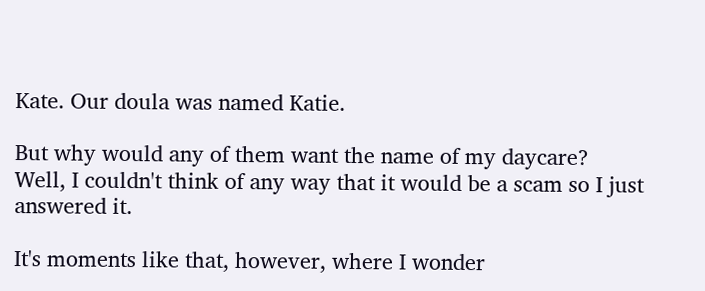Kate. Our doula was named Katie.

But why would any of them want the name of my daycare?
Well, I couldn't think of any way that it would be a scam so I just answered it.

It's moments like that, however, where I wonder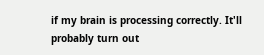if my brain is processing correctly. It'll probably turn out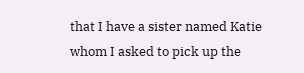that I have a sister named Katie whom I asked to pick up the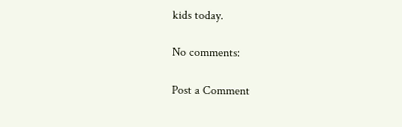kids today.

No comments:

Post a Comment